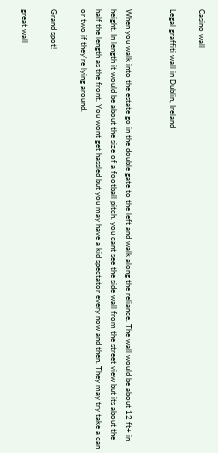Casino wall

Legal graffiti wall in Dublin, Ireland


When you walk into the estate go in the double gate to the left and walk along the reliance. The wall would be about 12 ft+ in height. In length it would be about the size of a football pitch. you cant see the side wall from the street view but its about the half the length as the front. You wont get hassled but you may have a kid spectator every now and then. They may try take a can or two if they're lying around.

Grand spot!

great wall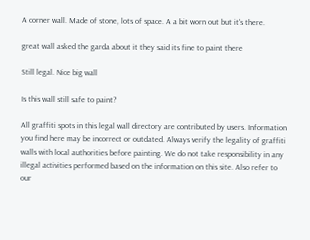A corner wall. Made of stone, lots of space. A a bit worn out but it's there.

great wall asked the garda about it they said its fine to paint there

Still legal. Nice big wall

Is this wall still safe to paint?

All graffiti spots in this legal wall directory are contributed by users. Information you find here may be incorrect or outdated. Always verify the legality of graffiti walls with local authorities before painting. We do not take responsibility in any illegal activities performed based on the information on this site. Also refer to our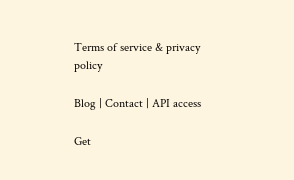Terms of service & privacy policy

Blog | Contact | API access

Get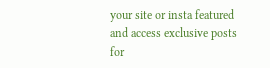your site or insta featured and access exclusive posts for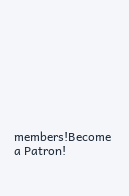members!Become a Patron!